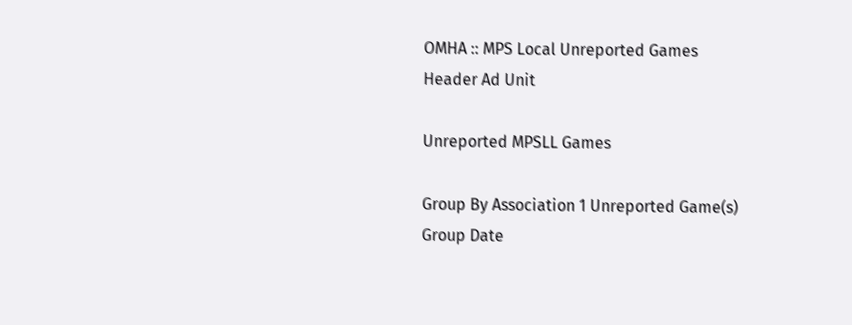OMHA :: MPS Local Unreported Games
Header Ad Unit

Unreported MPSLL Games

Group By Association 1 Unreported Game(s)
Group Date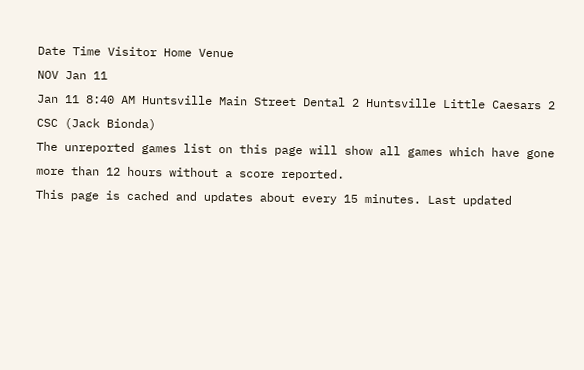Date Time Visitor Home Venue
NOV Jan 11
Jan 11 8:40 AM Huntsville Main Street Dental 2 Huntsville Little Caesars 2 CSC (Jack Bionda)
The unreported games list on this page will show all games which have gone more than 12 hours without a score reported.
This page is cached and updates about every 15 minutes. Last updated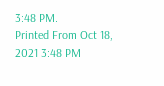3:48 PM.
Printed From Oct 18, 2021 3:48 PM